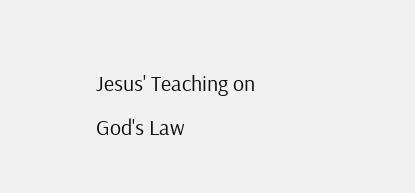Jesus' Teaching on God's Law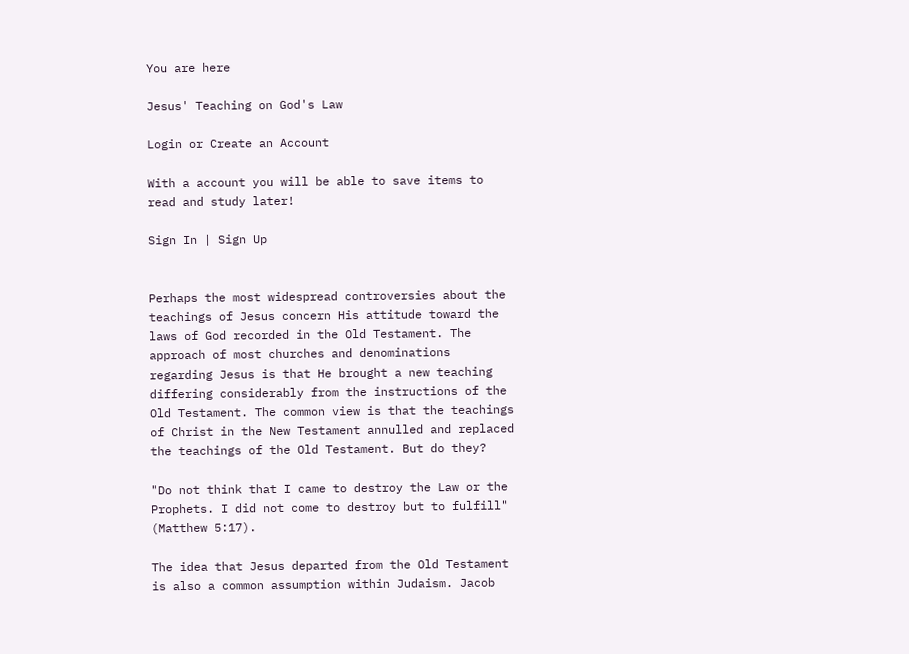You are here

Jesus' Teaching on God's Law

Login or Create an Account

With a account you will be able to save items to read and study later!

Sign In | Sign Up


Perhaps the most widespread controversies about the teachings of Jesus concern His attitude toward the laws of God recorded in the Old Testament. The approach of most churches and denominations regarding Jesus is that He brought a new teaching differing considerably from the instructions of the Old Testament. The common view is that the teachings of Christ in the New Testament annulled and replaced the teachings of the Old Testament. But do they?

"Do not think that I came to destroy the Law or the Prophets. I did not come to destroy but to fulfill" (Matthew 5:17).

The idea that Jesus departed from the Old Testament is also a common assumption within Judaism. Jacob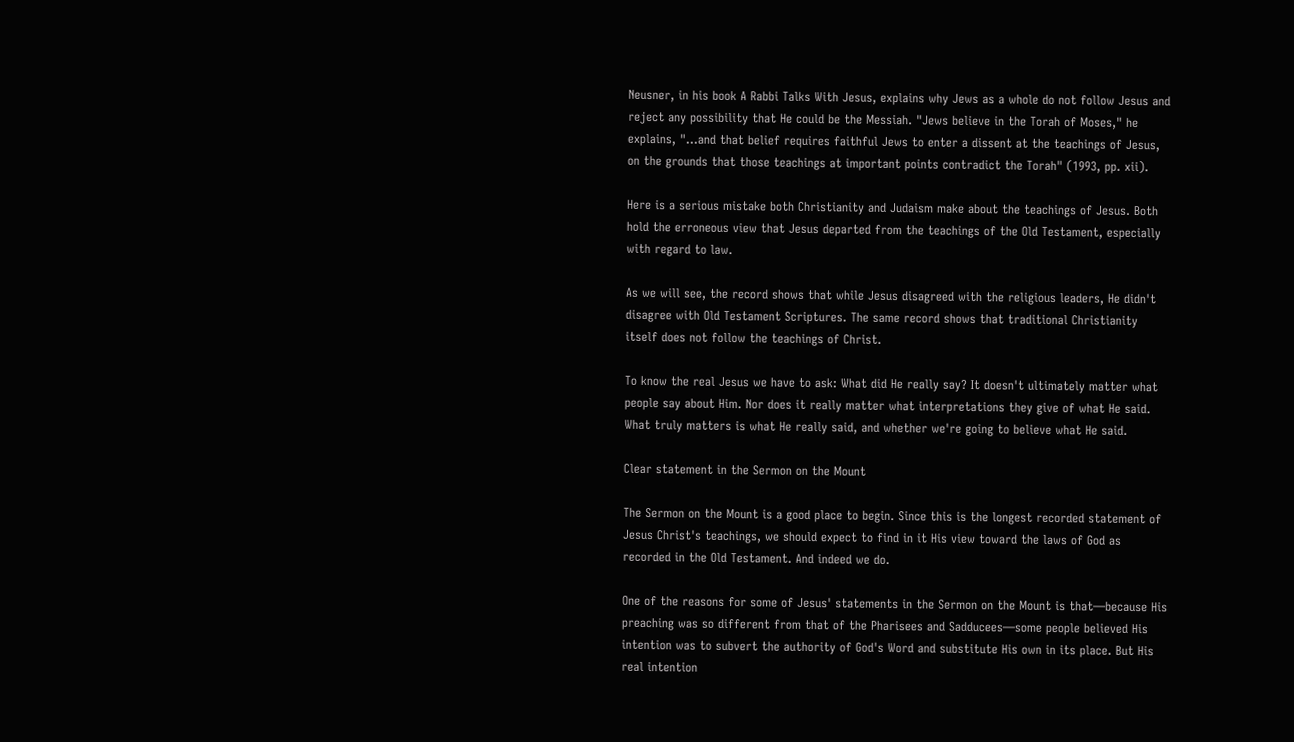Neusner, in his book A Rabbi Talks With Jesus, explains why Jews as a whole do not follow Jesus and reject any possibility that He could be the Messiah. "Jews believe in the Torah of Moses," he explains, "...and that belief requires faithful Jews to enter a dissent at the teachings of Jesus, on the grounds that those teachings at important points contradict the Torah" (1993, pp. xii).

Here is a serious mistake both Christianity and Judaism make about the teachings of Jesus. Both hold the erroneous view that Jesus departed from the teachings of the Old Testament, especially with regard to law.

As we will see, the record shows that while Jesus disagreed with the religious leaders, He didn't disagree with Old Testament Scriptures. The same record shows that traditional Christianity itself does not follow the teachings of Christ.

To know the real Jesus we have to ask: What did He really say? It doesn't ultimately matter what people say about Him. Nor does it really matter what interpretations they give of what He said. What truly matters is what He really said, and whether we're going to believe what He said.

Clear statement in the Sermon on the Mount

The Sermon on the Mount is a good place to begin. Since this is the longest recorded statement of Jesus Christ's teachings, we should expect to find in it His view toward the laws of God as recorded in the Old Testament. And indeed we do.

One of the reasons for some of Jesus' statements in the Sermon on the Mount is that—because His preaching was so different from that of the Pharisees and Sadducees—some people believed His intention was to subvert the authority of God's Word and substitute His own in its place. But His real intention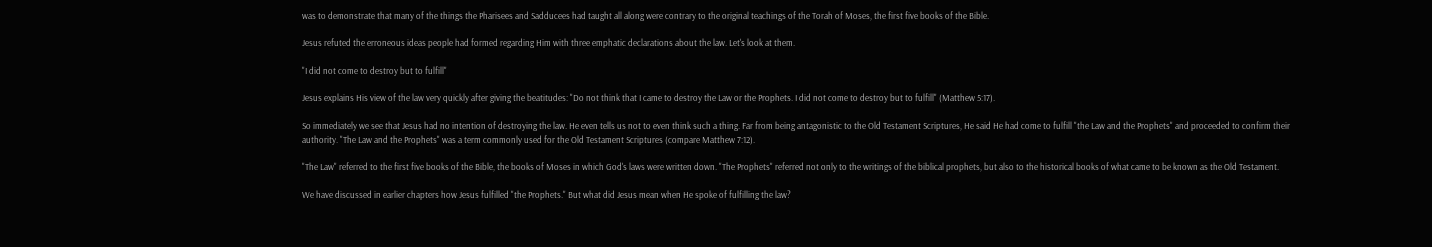was to demonstrate that many of the things the Pharisees and Sadducees had taught all along were contrary to the original teachings of the Torah of Moses, the first five books of the Bible.

Jesus refuted the erroneous ideas people had formed regarding Him with three emphatic declarations about the law. Let's look at them.

"I did not come to destroy but to fulfill"

Jesus explains His view of the law very quickly after giving the beatitudes: "Do not think that I came to destroy the Law or the Prophets. I did not come to destroy but to fulfill" (Matthew 5:17).

So immediately we see that Jesus had no intention of destroying the law. He even tells us not to even think such a thing. Far from being antagonistic to the Old Testament Scriptures, He said He had come to fulfill "the Law and the Prophets" and proceeded to confirm their authority. "The Law and the Prophets" was a term commonly used for the Old Testament Scriptures (compare Matthew 7:12).

"The Law" referred to the first five books of the Bible, the books of Moses in which God's laws were written down. "The Prophets" referred not only to the writings of the biblical prophets, but also to the historical books of what came to be known as the Old Testament.

We have discussed in earlier chapters how Jesus fulfilled "the Prophets." But what did Jesus mean when He spoke of fulfilling the law?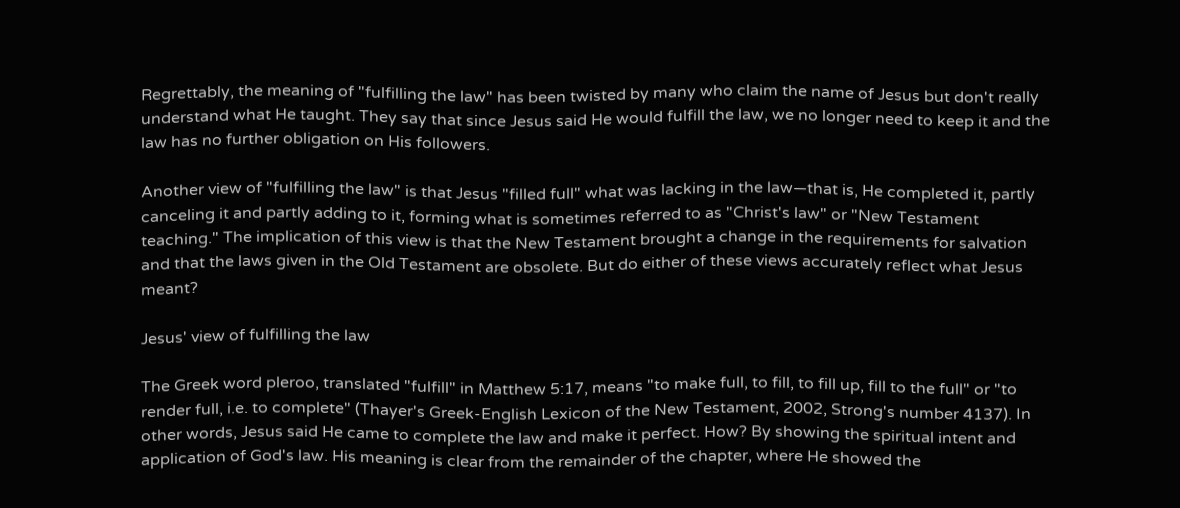Regrettably, the meaning of "fulfilling the law" has been twisted by many who claim the name of Jesus but don't really understand what He taught. They say that since Jesus said He would fulfill the law, we no longer need to keep it and the law has no further obligation on His followers.

Another view of "fulfilling the law" is that Jesus "filled full" what was lacking in the law—that is, He completed it, partly canceling it and partly adding to it, forming what is sometimes referred to as "Christ's law" or "New Testament teaching." The implication of this view is that the New Testament brought a change in the requirements for salvation and that the laws given in the Old Testament are obsolete. But do either of these views accurately reflect what Jesus meant?

Jesus' view of fulfilling the law

The Greek word pleroo, translated "fulfill" in Matthew 5:17, means "to make full, to fill, to fill up, fill to the full" or "to render full, i.e. to complete" (Thayer's Greek-English Lexicon of the New Testament, 2002, Strong's number 4137). In other words, Jesus said He came to complete the law and make it perfect. How? By showing the spiritual intent and application of God's law. His meaning is clear from the remainder of the chapter, where He showed the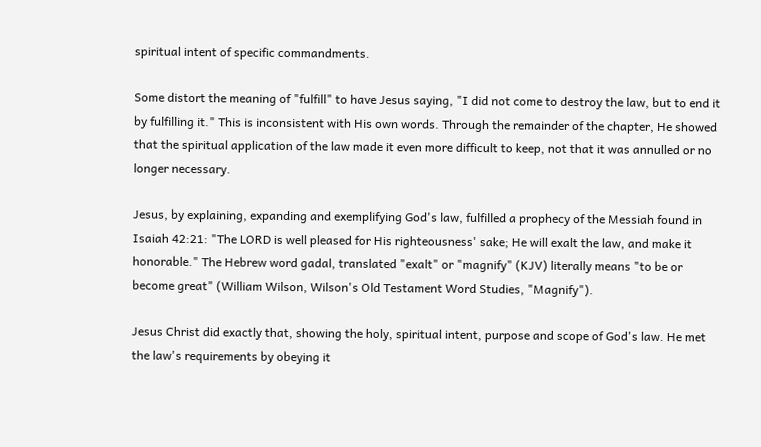spiritual intent of specific commandments.

Some distort the meaning of "fulfill" to have Jesus saying, "I did not come to destroy the law, but to end it by fulfilling it." This is inconsistent with His own words. Through the remainder of the chapter, He showed that the spiritual application of the law made it even more difficult to keep, not that it was annulled or no longer necessary.

Jesus, by explaining, expanding and exemplifying God's law, fulfilled a prophecy of the Messiah found in Isaiah 42:21: "The LORD is well pleased for His righteousness' sake; He will exalt the law, and make it honorable." The Hebrew word gadal, translated "exalt" or "magnify" (KJV) literally means "to be or become great" (William Wilson, Wilson's Old Testament Word Studies, "Magnify").

Jesus Christ did exactly that, showing the holy, spiritual intent, purpose and scope of God's law. He met the law's requirements by obeying it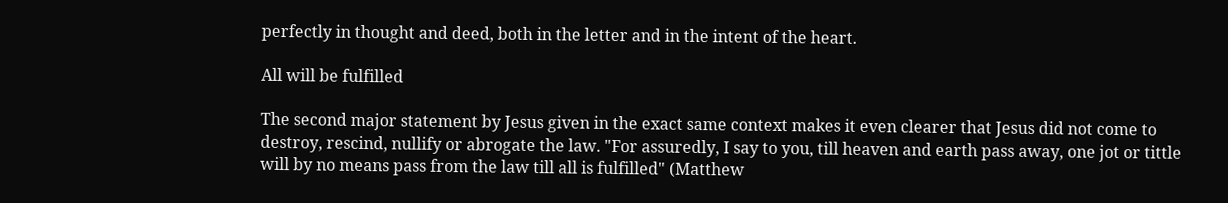perfectly in thought and deed, both in the letter and in the intent of the heart.

All will be fulfilled

The second major statement by Jesus given in the exact same context makes it even clearer that Jesus did not come to destroy, rescind, nullify or abrogate the law. "For assuredly, I say to you, till heaven and earth pass away, one jot or tittle will by no means pass from the law till all is fulfilled" (Matthew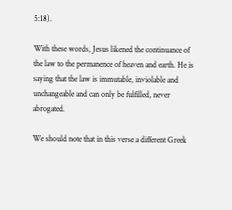5:18).

With these words, Jesus likened the continuance of the law to the permanence of heaven and earth. He is saying that the law is immutable, inviolable and unchangeable and can only be fulfilled, never abrogated.

We should note that in this verse a different Greek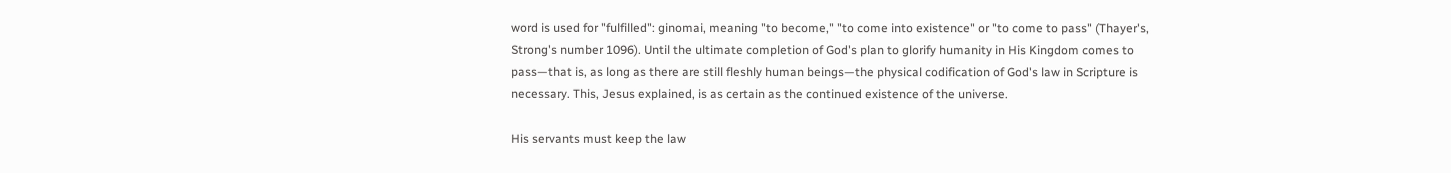word is used for "fulfilled": ginomai, meaning "to become," "to come into existence" or "to come to pass" (Thayer's, Strong's number 1096). Until the ultimate completion of God's plan to glorify humanity in His Kingdom comes to pass—that is, as long as there are still fleshly human beings—the physical codification of God's law in Scripture is necessary. This, Jesus explained, is as certain as the continued existence of the universe.

His servants must keep the law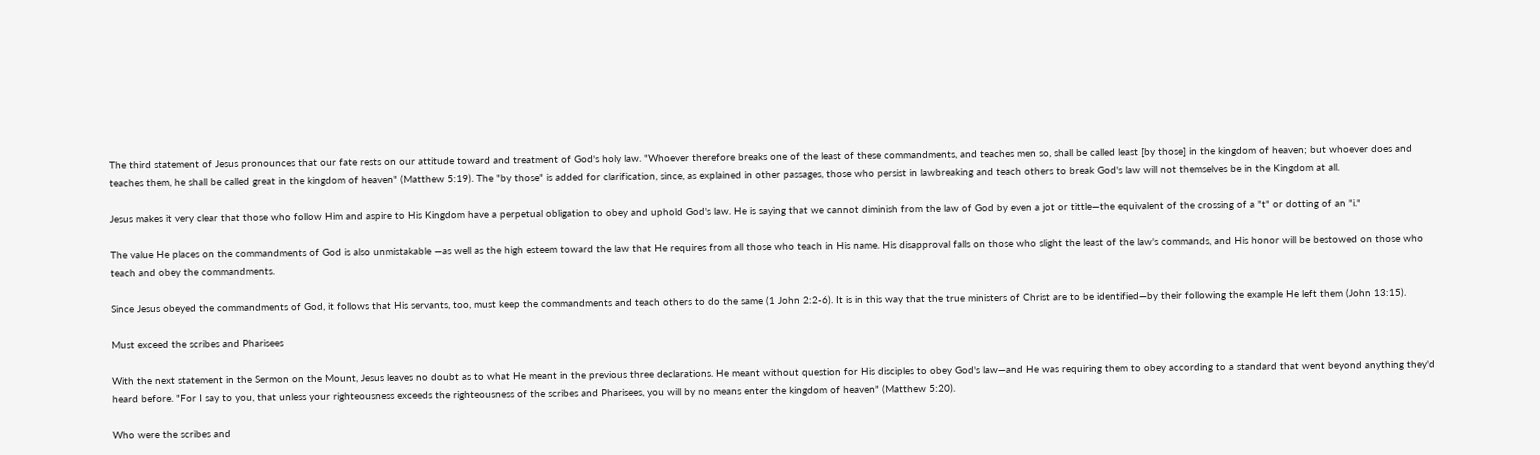The third statement of Jesus pronounces that our fate rests on our attitude toward and treatment of God's holy law. "Whoever therefore breaks one of the least of these commandments, and teaches men so, shall be called least [by those] in the kingdom of heaven; but whoever does and teaches them, he shall be called great in the kingdom of heaven" (Matthew 5:19). The "by those" is added for clarification, since, as explained in other passages, those who persist in lawbreaking and teach others to break God's law will not themselves be in the Kingdom at all.

Jesus makes it very clear that those who follow Him and aspire to His Kingdom have a perpetual obligation to obey and uphold God's law. He is saying that we cannot diminish from the law of God by even a jot or tittle—the equivalent of the crossing of a "t" or dotting of an "i."

The value He places on the commandments of God is also unmistakable —as well as the high esteem toward the law that He requires from all those who teach in His name. His disapproval falls on those who slight the least of the law's commands, and His honor will be bestowed on those who teach and obey the commandments.

Since Jesus obeyed the commandments of God, it follows that His servants, too, must keep the commandments and teach others to do the same (1 John 2:2-6). It is in this way that the true ministers of Christ are to be identified—by their following the example He left them (John 13:15).

Must exceed the scribes and Pharisees

With the next statement in the Sermon on the Mount, Jesus leaves no doubt as to what He meant in the previous three declarations. He meant without question for His disciples to obey God's law—and He was requiring them to obey according to a standard that went beyond anything they'd heard before. "For I say to you, that unless your righteousness exceeds the righteousness of the scribes and Pharisees, you will by no means enter the kingdom of heaven" (Matthew 5:20).

Who were the scribes and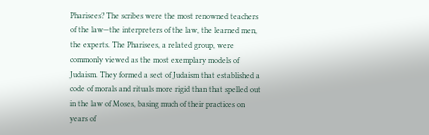Pharisees? The scribes were the most renowned teachers of the law—the interpreters of the law, the learned men, the experts. The Pharisees, a related group, were commonly viewed as the most exemplary models of Judaism. They formed a sect of Judaism that established a code of morals and rituals more rigid than that spelled out in the law of Moses, basing much of their practices on years of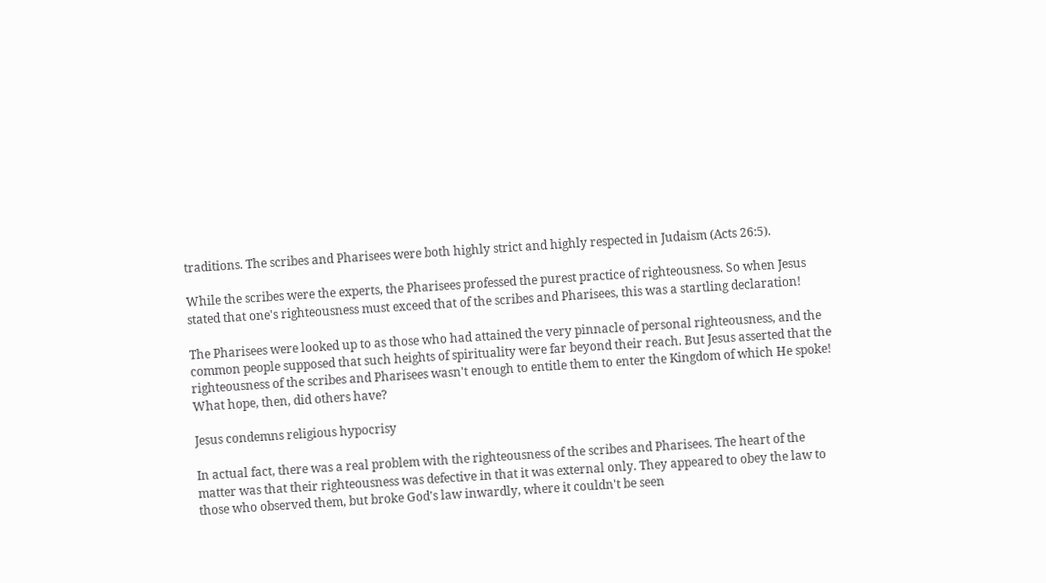traditions. The scribes and Pharisees were both highly strict and highly respected in Judaism (Acts 26:5).

While the scribes were the experts, the Pharisees professed the purest practice of righteousness. So when Jesus stated that one's righteousness must exceed that of the scribes and Pharisees, this was a startling declaration!

The Pharisees were looked up to as those who had attained the very pinnacle of personal righteousness, and the common people supposed that such heights of spirituality were far beyond their reach. But Jesus asserted that the righteousness of the scribes and Pharisees wasn't enough to entitle them to enter the Kingdom of which He spoke! What hope, then, did others have?

Jesus condemns religious hypocrisy

In actual fact, there was a real problem with the righteousness of the scribes and Pharisees. The heart of the matter was that their righteousness was defective in that it was external only. They appeared to obey the law to those who observed them, but broke God's law inwardly, where it couldn't be seen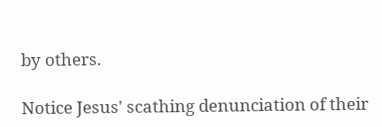by others.

Notice Jesus' scathing denunciation of their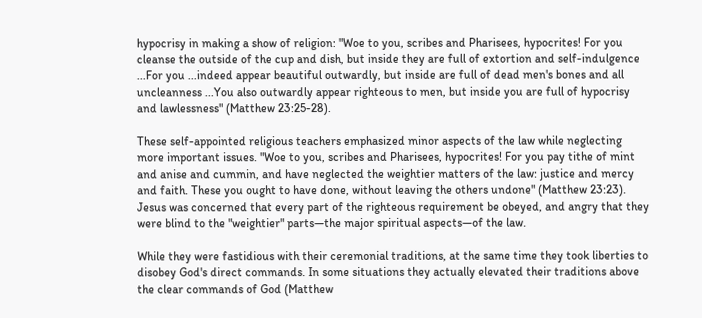hypocrisy in making a show of religion: "Woe to you, scribes and Pharisees, hypocrites! For you cleanse the outside of the cup and dish, but inside they are full of extortion and self-indulgence ...For you ...indeed appear beautiful outwardly, but inside are full of dead men's bones and all uncleanness ...You also outwardly appear righteous to men, but inside you are full of hypocrisy and lawlessness" (Matthew 23:25-28).

These self-appointed religious teachers emphasized minor aspects of the law while neglecting more important issues. "Woe to you, scribes and Pharisees, hypocrites! For you pay tithe of mint and anise and cummin, and have neglected the weightier matters of the law: justice and mercy and faith. These you ought to have done, without leaving the others undone" (Matthew 23:23). Jesus was concerned that every part of the righteous requirement be obeyed, and angry that they were blind to the "weightier" parts—the major spiritual aspects—of the law.

While they were fastidious with their ceremonial traditions, at the same time they took liberties to disobey God's direct commands. In some situations they actually elevated their traditions above the clear commands of God (Matthew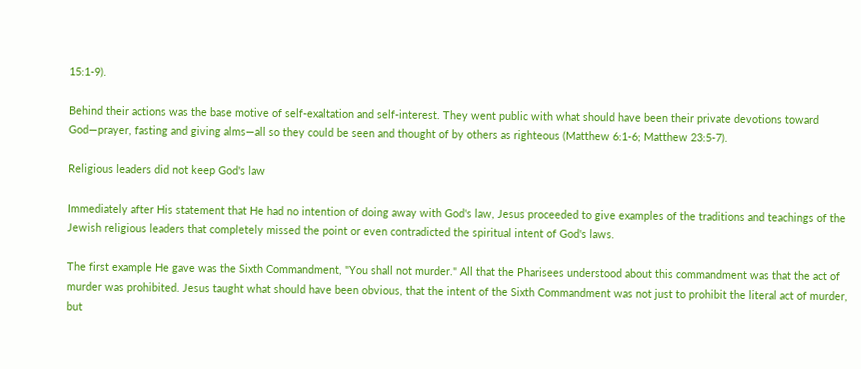15:1-9).

Behind their actions was the base motive of self-exaltation and self-interest. They went public with what should have been their private devotions toward God—prayer, fasting and giving alms—all so they could be seen and thought of by others as righteous (Matthew 6:1-6; Matthew 23:5-7).

Religious leaders did not keep God's law

Immediately after His statement that He had no intention of doing away with God's law, Jesus proceeded to give examples of the traditions and teachings of the Jewish religious leaders that completely missed the point or even contradicted the spiritual intent of God's laws.

The first example He gave was the Sixth Commandment, "You shall not murder." All that the Pharisees understood about this commandment was that the act of murder was prohibited. Jesus taught what should have been obvious, that the intent of the Sixth Commandment was not just to prohibit the literal act of murder, but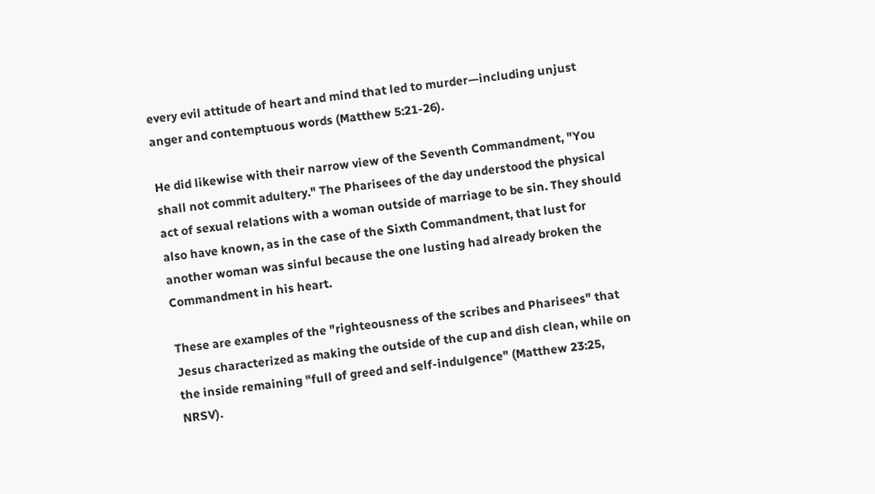every evil attitude of heart and mind that led to murder—including unjust anger and contemptuous words (Matthew 5:21-26).

He did likewise with their narrow view of the Seventh Commandment, "You shall not commit adultery." The Pharisees of the day understood the physical act of sexual relations with a woman outside of marriage to be sin. They should also have known, as in the case of the Sixth Commandment, that lust for another woman was sinful because the one lusting had already broken the Commandment in his heart.

These are examples of the "righteousness of the scribes and Pharisees" that Jesus characterized as making the outside of the cup and dish clean, while on the inside remaining "full of greed and self-indulgence" (Matthew 23:25, NRSV).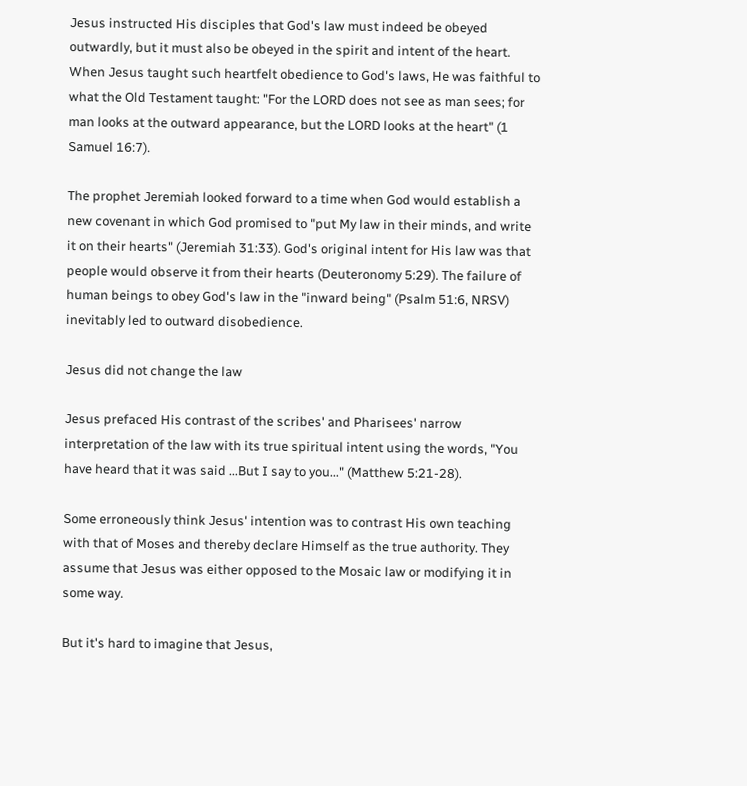Jesus instructed His disciples that God's law must indeed be obeyed outwardly, but it must also be obeyed in the spirit and intent of the heart. When Jesus taught such heartfelt obedience to God's laws, He was faithful to what the Old Testament taught: "For the LORD does not see as man sees; for man looks at the outward appearance, but the LORD looks at the heart" (1 Samuel 16:7).

The prophet Jeremiah looked forward to a time when God would establish a new covenant in which God promised to "put My law in their minds, and write it on their hearts" (Jeremiah 31:33). God's original intent for His law was that people would observe it from their hearts (Deuteronomy 5:29). The failure of human beings to obey God's law in the "inward being" (Psalm 51:6, NRSV) inevitably led to outward disobedience.

Jesus did not change the law

Jesus prefaced His contrast of the scribes' and Pharisees' narrow interpretation of the law with its true spiritual intent using the words, "You have heard that it was said ...But I say to you..." (Matthew 5:21-28).

Some erroneously think Jesus' intention was to contrast His own teaching with that of Moses and thereby declare Himself as the true authority. They assume that Jesus was either opposed to the Mosaic law or modifying it in some way.

But it's hard to imagine that Jesus,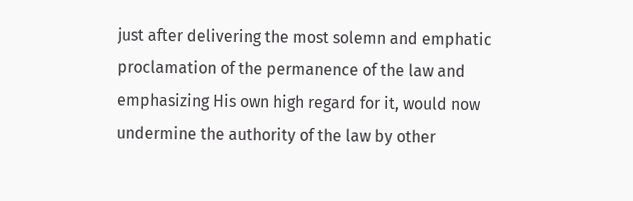just after delivering the most solemn and emphatic proclamation of the permanence of the law and emphasizing His own high regard for it, would now undermine the authority of the law by other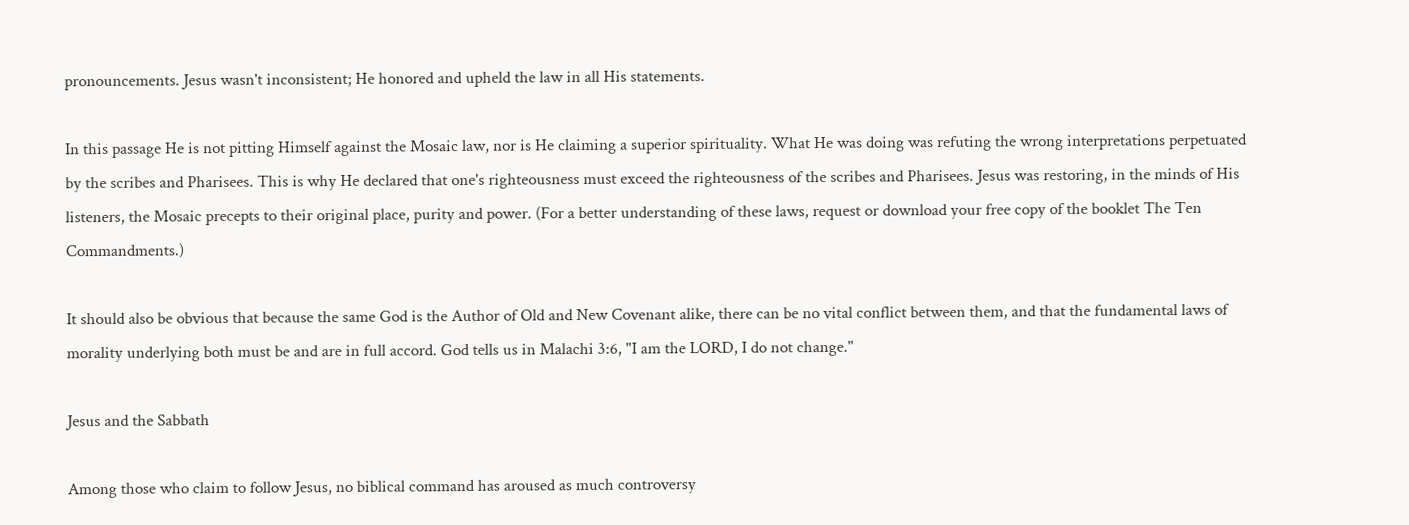pronouncements. Jesus wasn't inconsistent; He honored and upheld the law in all His statements.

In this passage He is not pitting Himself against the Mosaic law, nor is He claiming a superior spirituality. What He was doing was refuting the wrong interpretations perpetuated by the scribes and Pharisees. This is why He declared that one's righteousness must exceed the righteousness of the scribes and Pharisees. Jesus was restoring, in the minds of His listeners, the Mosaic precepts to their original place, purity and power. (For a better understanding of these laws, request or download your free copy of the booklet The Ten Commandments.)

It should also be obvious that because the same God is the Author of Old and New Covenant alike, there can be no vital conflict between them, and that the fundamental laws of morality underlying both must be and are in full accord. God tells us in Malachi 3:6, "I am the LORD, I do not change."

Jesus and the Sabbath

Among those who claim to follow Jesus, no biblical command has aroused as much controversy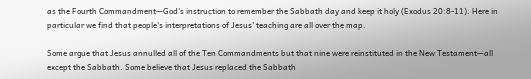as the Fourth Commandment—God's instruction to remember the Sabbath day and keep it holy (Exodus 20:8-11). Here in particular we find that people's interpretations of Jesus' teaching are all over the map.

Some argue that Jesus annulled all of the Ten Commandments but that nine were reinstituted in the New Testament—all except the Sabbath. Some believe that Jesus replaced the Sabbath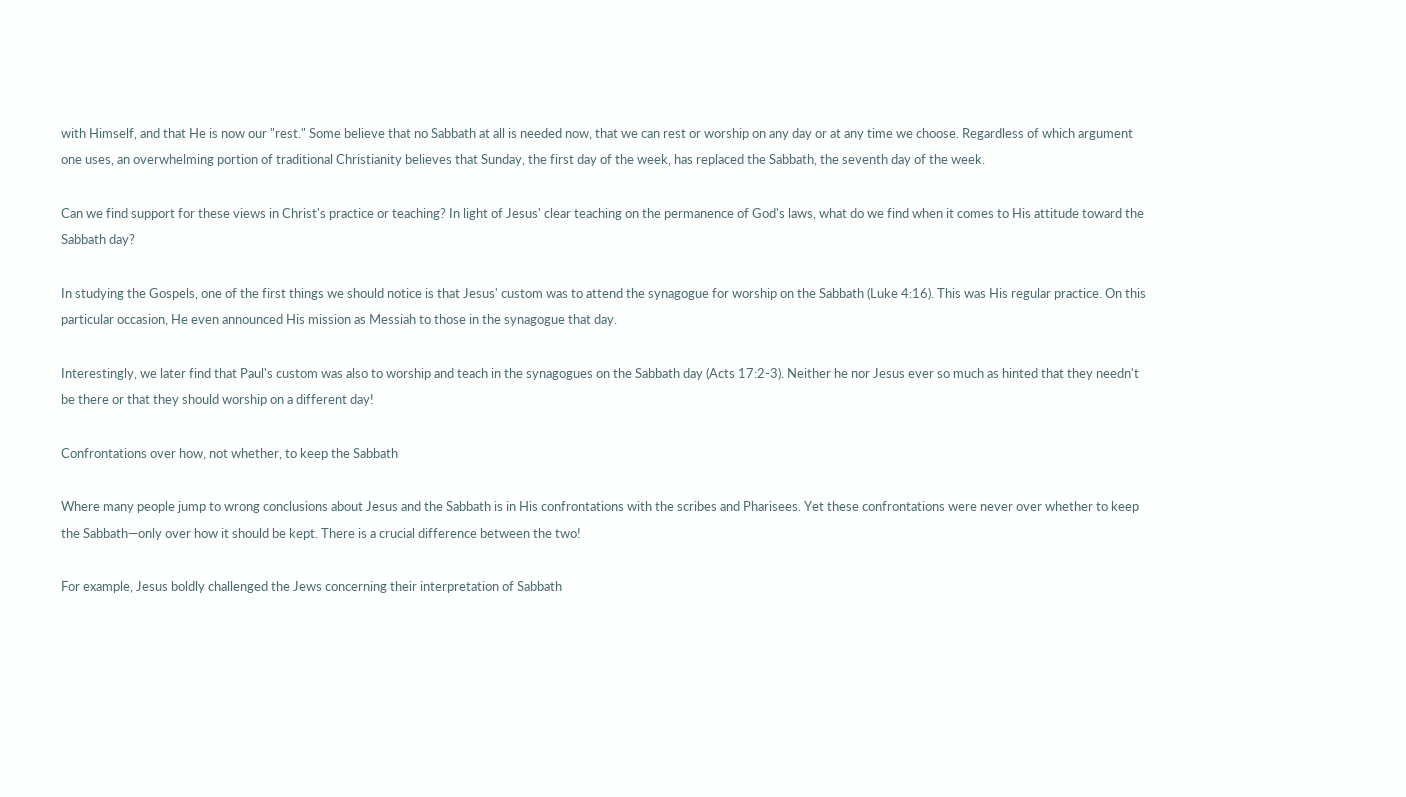with Himself, and that He is now our "rest." Some believe that no Sabbath at all is needed now, that we can rest or worship on any day or at any time we choose. Regardless of which argument one uses, an overwhelming portion of traditional Christianity believes that Sunday, the first day of the week, has replaced the Sabbath, the seventh day of the week.

Can we find support for these views in Christ's practice or teaching? In light of Jesus' clear teaching on the permanence of God's laws, what do we find when it comes to His attitude toward the Sabbath day?

In studying the Gospels, one of the first things we should notice is that Jesus' custom was to attend the synagogue for worship on the Sabbath (Luke 4:16). This was His regular practice. On this particular occasion, He even announced His mission as Messiah to those in the synagogue that day.

Interestingly, we later find that Paul's custom was also to worship and teach in the synagogues on the Sabbath day (Acts 17:2-3). Neither he nor Jesus ever so much as hinted that they needn't be there or that they should worship on a different day!

Confrontations over how, not whether, to keep the Sabbath

Where many people jump to wrong conclusions about Jesus and the Sabbath is in His confrontations with the scribes and Pharisees. Yet these confrontations were never over whether to keep the Sabbath—only over how it should be kept. There is a crucial difference between the two!

For example, Jesus boldly challenged the Jews concerning their interpretation of Sabbath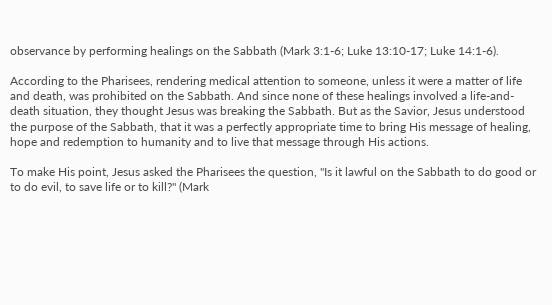observance by performing healings on the Sabbath (Mark 3:1-6; Luke 13:10-17; Luke 14:1-6).

According to the Pharisees, rendering medical attention to someone, unless it were a matter of life and death, was prohibited on the Sabbath. And since none of these healings involved a life-and-death situation, they thought Jesus was breaking the Sabbath. But as the Savior, Jesus understood the purpose of the Sabbath, that it was a perfectly appropriate time to bring His message of healing, hope and redemption to humanity and to live that message through His actions.

To make His point, Jesus asked the Pharisees the question, "Is it lawful on the Sabbath to do good or to do evil, to save life or to kill?" (Mark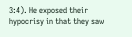3:4). He exposed their hypocrisy in that they saw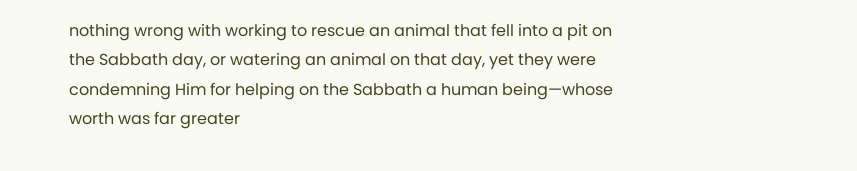nothing wrong with working to rescue an animal that fell into a pit on the Sabbath day, or watering an animal on that day, yet they were condemning Him for helping on the Sabbath a human being—whose worth was far greater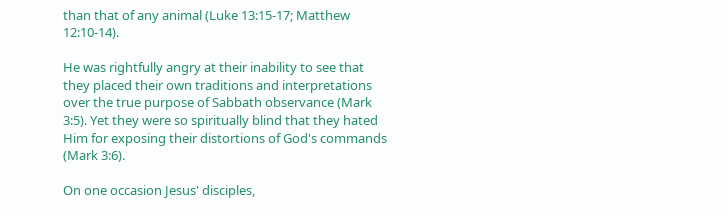than that of any animal (Luke 13:15-17; Matthew 12:10-14).

He was rightfully angry at their inability to see that they placed their own traditions and interpretations over the true purpose of Sabbath observance (Mark 3:5). Yet they were so spiritually blind that they hated Him for exposing their distortions of God's commands (Mark 3:6).

On one occasion Jesus' disciples,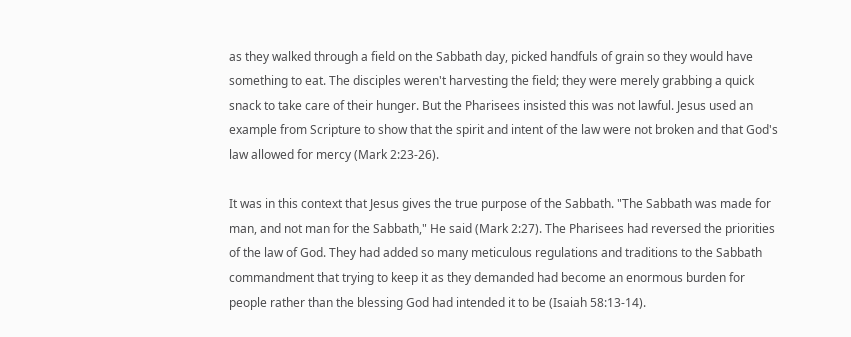as they walked through a field on the Sabbath day, picked handfuls of grain so they would have something to eat. The disciples weren't harvesting the field; they were merely grabbing a quick snack to take care of their hunger. But the Pharisees insisted this was not lawful. Jesus used an example from Scripture to show that the spirit and intent of the law were not broken and that God's law allowed for mercy (Mark 2:23-26).

It was in this context that Jesus gives the true purpose of the Sabbath. "The Sabbath was made for man, and not man for the Sabbath," He said (Mark 2:27). The Pharisees had reversed the priorities of the law of God. They had added so many meticulous regulations and traditions to the Sabbath commandment that trying to keep it as they demanded had become an enormous burden for people rather than the blessing God had intended it to be (Isaiah 58:13-14).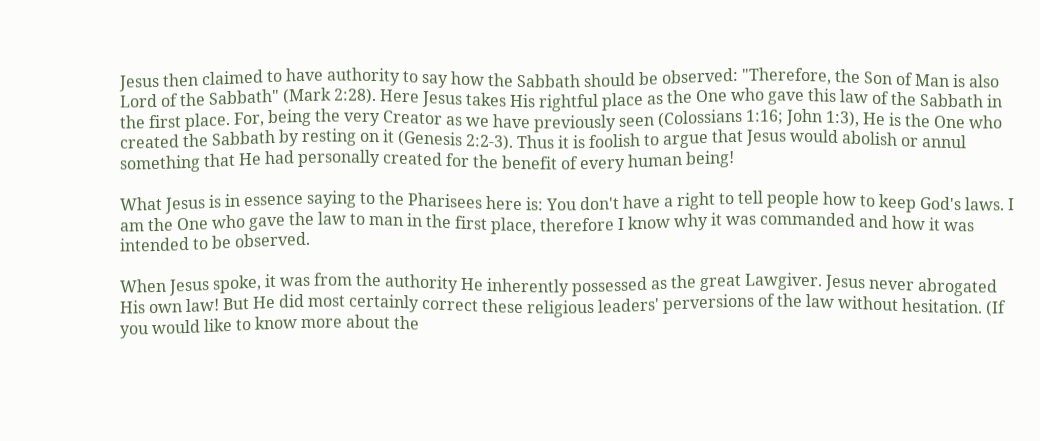Jesus then claimed to have authority to say how the Sabbath should be observed: "Therefore, the Son of Man is also Lord of the Sabbath" (Mark 2:28). Here Jesus takes His rightful place as the One who gave this law of the Sabbath in the first place. For, being the very Creator as we have previously seen (Colossians 1:16; John 1:3), He is the One who created the Sabbath by resting on it (Genesis 2:2-3). Thus it is foolish to argue that Jesus would abolish or annul something that He had personally created for the benefit of every human being!

What Jesus is in essence saying to the Pharisees here is: You don't have a right to tell people how to keep God's laws. I am the One who gave the law to man in the first place, therefore I know why it was commanded and how it was intended to be observed.

When Jesus spoke, it was from the authority He inherently possessed as the great Lawgiver. Jesus never abrogated His own law! But He did most certainly correct these religious leaders' perversions of the law without hesitation. (If you would like to know more about the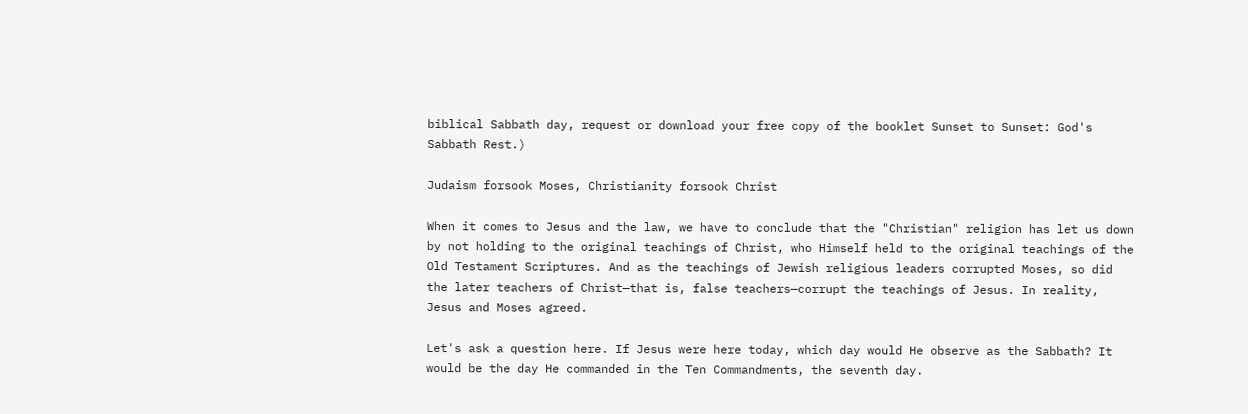biblical Sabbath day, request or download your free copy of the booklet Sunset to Sunset: God's Sabbath Rest.)

Judaism forsook Moses, Christianity forsook Christ

When it comes to Jesus and the law, we have to conclude that the "Christian" religion has let us down by not holding to the original teachings of Christ, who Himself held to the original teachings of the Old Testament Scriptures. And as the teachings of Jewish religious leaders corrupted Moses, so did the later teachers of Christ—that is, false teachers—corrupt the teachings of Jesus. In reality, Jesus and Moses agreed.

Let's ask a question here. If Jesus were here today, which day would He observe as the Sabbath? It would be the day He commanded in the Ten Commandments, the seventh day.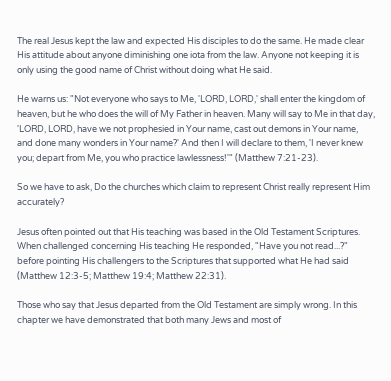The real Jesus kept the law and expected His disciples to do the same. He made clear His attitude about anyone diminishing one iota from the law. Anyone not keeping it is only using the good name of Christ without doing what He said.

He warns us: "Not everyone who says to Me, 'LORD, LORD,' shall enter the kingdom of heaven, but he who does the will of My Father in heaven. Many will say to Me in that day, 'LORD, LORD, have we not prophesied in Your name, cast out demons in Your name, and done many wonders in Your name?' And then I will declare to them, 'I never knew you; depart from Me, you who practice lawlessness!'" (Matthew 7:21-23).

So we have to ask, Do the churches which claim to represent Christ really represent Him accurately?

Jesus often pointed out that His teaching was based in the Old Testament Scriptures. When challenged concerning His teaching He responded, "Have you not read...?" before pointing His challengers to the Scriptures that supported what He had said (Matthew 12:3-5; Matthew 19:4; Matthew 22:31).

Those who say that Jesus departed from the Old Testament are simply wrong. In this chapter we have demonstrated that both many Jews and most of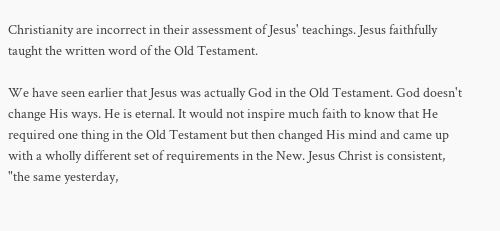Christianity are incorrect in their assessment of Jesus' teachings. Jesus faithfully taught the written word of the Old Testament.

We have seen earlier that Jesus was actually God in the Old Testament. God doesn't change His ways. He is eternal. It would not inspire much faith to know that He required one thing in the Old Testament but then changed His mind and came up with a wholly different set of requirements in the New. Jesus Christ is consistent, "the same yesterday,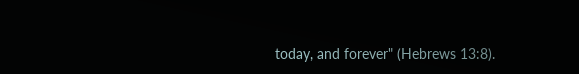today, and forever" (Hebrews 13:8).